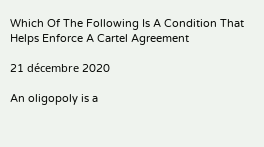Which Of The Following Is A Condition That Helps Enforce A Cartel Agreement

21 décembre 2020

An oligopoly is a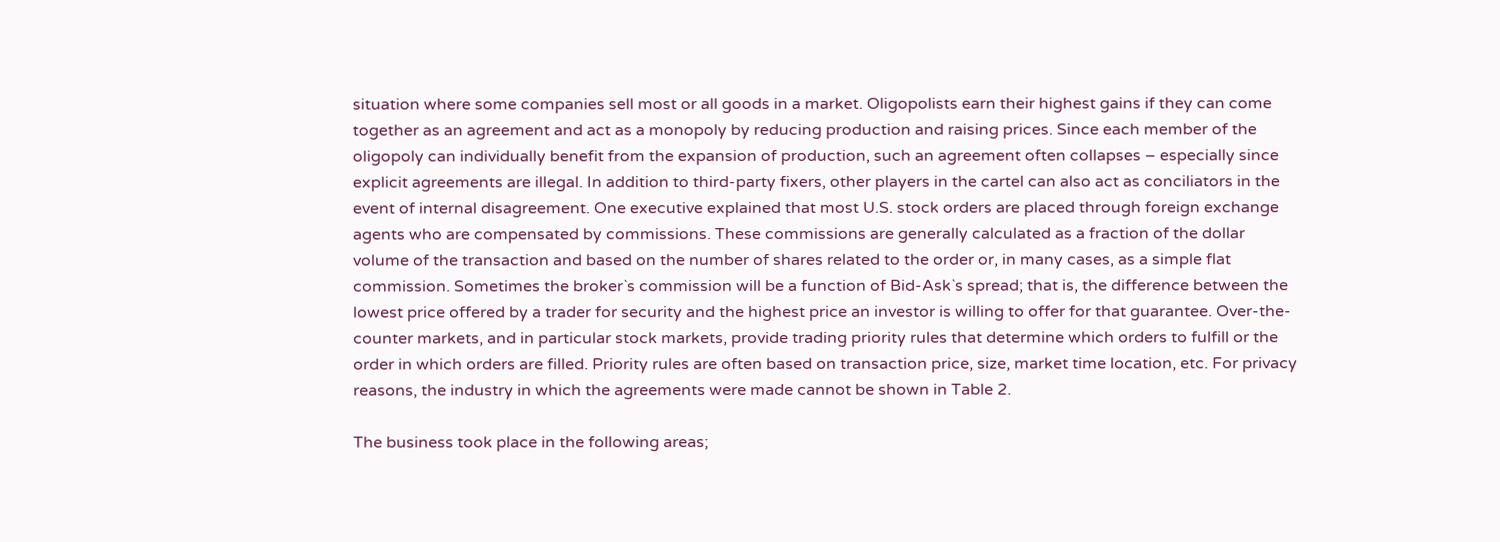situation where some companies sell most or all goods in a market. Oligopolists earn their highest gains if they can come together as an agreement and act as a monopoly by reducing production and raising prices. Since each member of the oligopoly can individually benefit from the expansion of production, such an agreement often collapses – especially since explicit agreements are illegal. In addition to third-party fixers, other players in the cartel can also act as conciliators in the event of internal disagreement. One executive explained that most U.S. stock orders are placed through foreign exchange agents who are compensated by commissions. These commissions are generally calculated as a fraction of the dollar volume of the transaction and based on the number of shares related to the order or, in many cases, as a simple flat commission. Sometimes the broker`s commission will be a function of Bid-Ask`s spread; that is, the difference between the lowest price offered by a trader for security and the highest price an investor is willing to offer for that guarantee. Over-the-counter markets, and in particular stock markets, provide trading priority rules that determine which orders to fulfill or the order in which orders are filled. Priority rules are often based on transaction price, size, market time location, etc. For privacy reasons, the industry in which the agreements were made cannot be shown in Table 2.

The business took place in the following areas;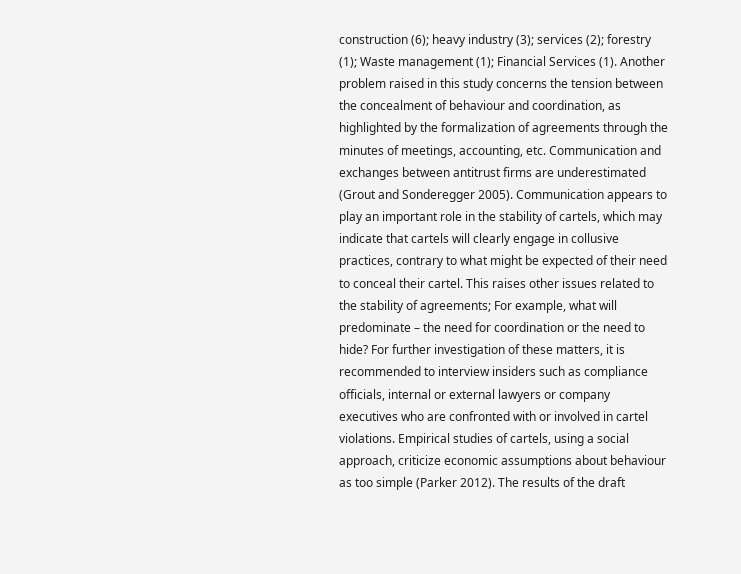construction (6); heavy industry (3); services (2); forestry (1); Waste management (1); Financial Services (1). Another problem raised in this study concerns the tension between the concealment of behaviour and coordination, as highlighted by the formalization of agreements through the minutes of meetings, accounting, etc. Communication and exchanges between antitrust firms are underestimated (Grout and Sonderegger 2005). Communication appears to play an important role in the stability of cartels, which may indicate that cartels will clearly engage in collusive practices, contrary to what might be expected of their need to conceal their cartel. This raises other issues related to the stability of agreements; For example, what will predominate – the need for coordination or the need to hide? For further investigation of these matters, it is recommended to interview insiders such as compliance officials, internal or external lawyers or company executives who are confronted with or involved in cartel violations. Empirical studies of cartels, using a social approach, criticize economic assumptions about behaviour as too simple (Parker 2012). The results of the draft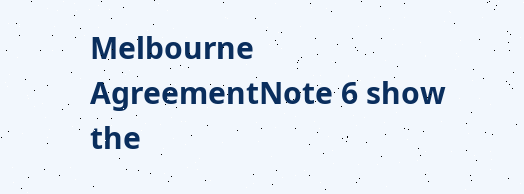Melbourne AgreementNote 6 show the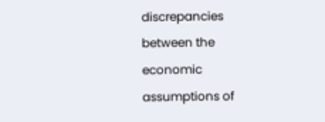discrepancies between the economic assumptions of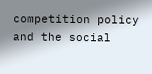competition policy and the social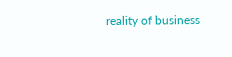reality of business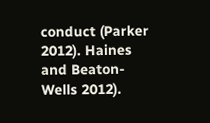conduct (Parker 2012). Haines and Beaton-Wells 2012).